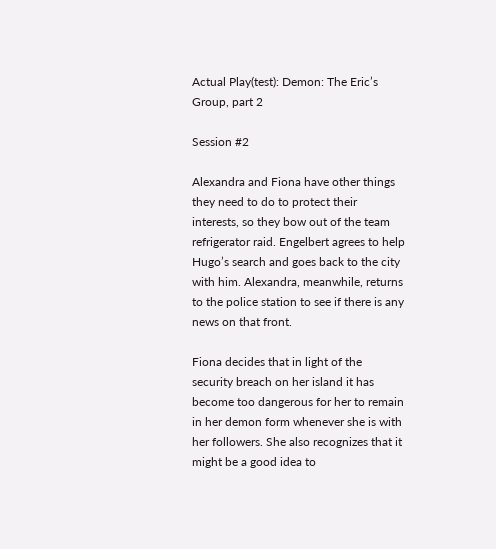Actual Play(test): Demon: The Eric’s Group, part 2

Session #2

Alexandra and Fiona have other things they need to do to protect their interests, so they bow out of the team refrigerator raid. Engelbert agrees to help Hugo’s search and goes back to the city with him. Alexandra, meanwhile, returns to the police station to see if there is any news on that front.

Fiona decides that in light of the security breach on her island it has become too dangerous for her to remain in her demon form whenever she is with her followers. She also recognizes that it might be a good idea to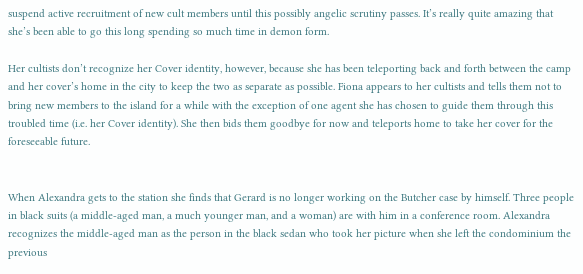suspend active recruitment of new cult members until this possibly angelic scrutiny passes. It’s really quite amazing that she’s been able to go this long spending so much time in demon form.

Her cultists don’t recognize her Cover identity, however, because she has been teleporting back and forth between the camp and her cover’s home in the city to keep the two as separate as possible. Fiona appears to her cultists and tells them not to bring new members to the island for a while with the exception of one agent she has chosen to guide them through this troubled time (i.e. her Cover identity). She then bids them goodbye for now and teleports home to take her cover for the foreseeable future.


When Alexandra gets to the station she finds that Gerard is no longer working on the Butcher case by himself. Three people in black suits (a middle-aged man, a much younger man, and a woman) are with him in a conference room. Alexandra recognizes the middle-aged man as the person in the black sedan who took her picture when she left the condominium the previous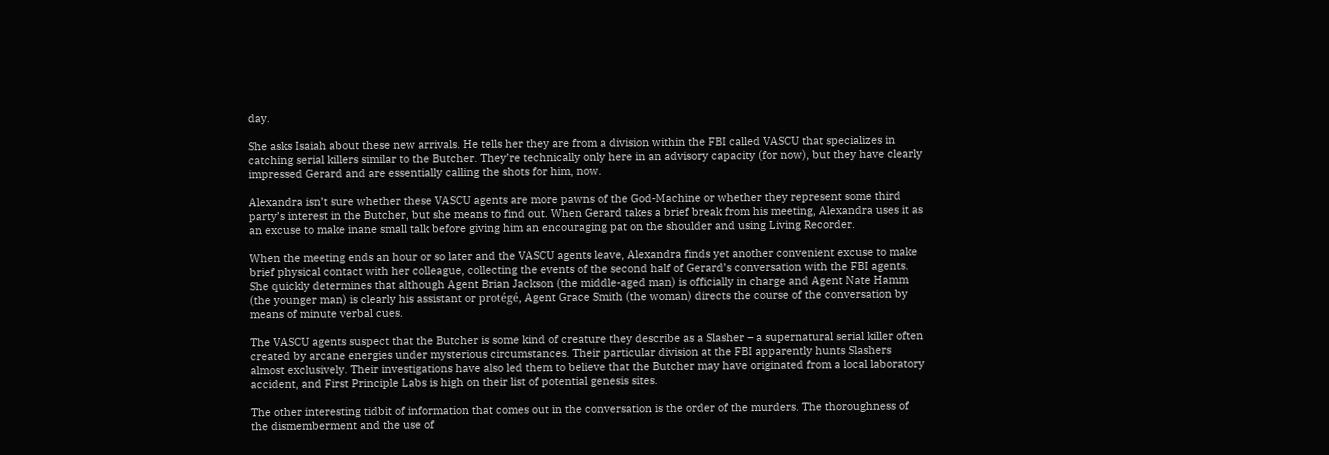day.

She asks Isaiah about these new arrivals. He tells her they are from a division within the FBI called VASCU that specializes in catching serial killers similar to the Butcher. They’re technically only here in an advisory capacity (for now), but they have clearly impressed Gerard and are essentially calling the shots for him, now.

Alexandra isn’t sure whether these VASCU agents are more pawns of the God-Machine or whether they represent some third party’s interest in the Butcher, but she means to find out. When Gerard takes a brief break from his meeting, Alexandra uses it as an excuse to make inane small talk before giving him an encouraging pat on the shoulder and using Living Recorder.

When the meeting ends an hour or so later and the VASCU agents leave, Alexandra finds yet another convenient excuse to make brief physical contact with her colleague, collecting the events of the second half of Gerard’s conversation with the FBI agents. She quickly determines that although Agent Brian Jackson (the middle-aged man) is officially in charge and Agent Nate Hamm (the younger man) is clearly his assistant or protégé, Agent Grace Smith (the woman) directs the course of the conversation by means of minute verbal cues.

The VASCU agents suspect that the Butcher is some kind of creature they describe as a Slasher – a supernatural serial killer often created by arcane energies under mysterious circumstances. Their particular division at the FBI apparently hunts Slashers almost exclusively. Their investigations have also led them to believe that the Butcher may have originated from a local laboratory accident, and First Principle Labs is high on their list of potential genesis sites.

The other interesting tidbit of information that comes out in the conversation is the order of the murders. The thoroughness of the dismemberment and the use of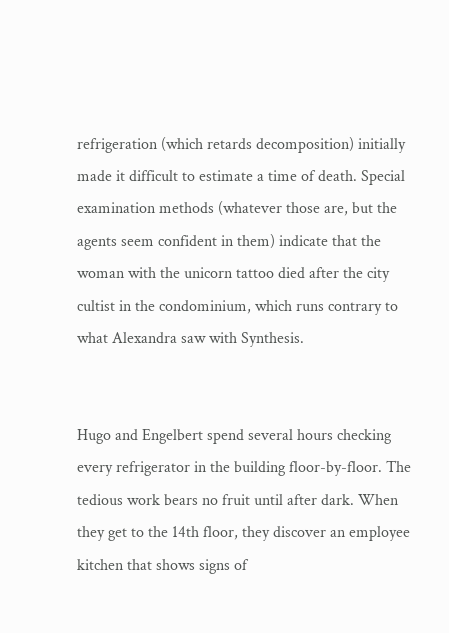refrigeration (which retards decomposition) initially made it difficult to estimate a time of death. Special examination methods (whatever those are, but the agents seem confident in them) indicate that the woman with the unicorn tattoo died after the city cultist in the condominium, which runs contrary to what Alexandra saw with Synthesis.


Hugo and Engelbert spend several hours checking every refrigerator in the building floor-by-floor. The tedious work bears no fruit until after dark. When they get to the 14th floor, they discover an employee kitchen that shows signs of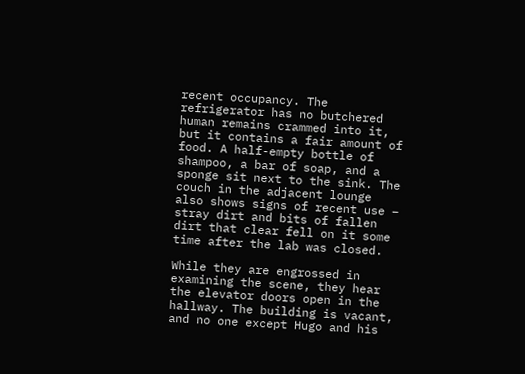recent occupancy. The refrigerator has no butchered human remains crammed into it, but it contains a fair amount of food. A half-empty bottle of shampoo, a bar of soap, and a sponge sit next to the sink. The couch in the adjacent lounge also shows signs of recent use – stray dirt and bits of fallen dirt that clear fell on it some time after the lab was closed.

While they are engrossed in examining the scene, they hear the elevator doors open in the hallway. The building is vacant, and no one except Hugo and his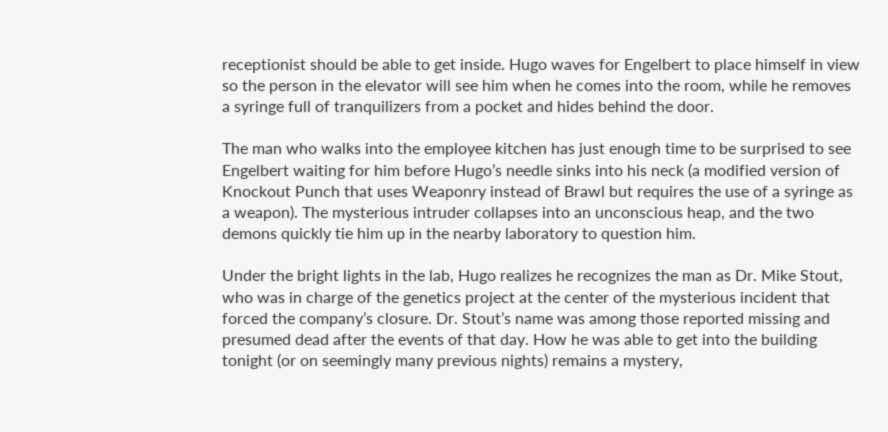receptionist should be able to get inside. Hugo waves for Engelbert to place himself in view so the person in the elevator will see him when he comes into the room, while he removes a syringe full of tranquilizers from a pocket and hides behind the door.

The man who walks into the employee kitchen has just enough time to be surprised to see Engelbert waiting for him before Hugo’s needle sinks into his neck (a modified version of Knockout Punch that uses Weaponry instead of Brawl but requires the use of a syringe as a weapon). The mysterious intruder collapses into an unconscious heap, and the two demons quickly tie him up in the nearby laboratory to question him.

Under the bright lights in the lab, Hugo realizes he recognizes the man as Dr. Mike Stout, who was in charge of the genetics project at the center of the mysterious incident that forced the company’s closure. Dr. Stout’s name was among those reported missing and presumed dead after the events of that day. How he was able to get into the building tonight (or on seemingly many previous nights) remains a mystery,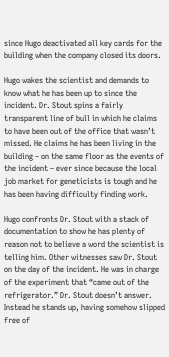since Hugo deactivated all key cards for the building when the company closed its doors.

Hugo wakes the scientist and demands to know what he has been up to since the incident. Dr. Stout spins a fairly transparent line of bull in which he claims to have been out of the office that wasn’t missed. He claims he has been living in the building – on the same floor as the events of the incident – ever since because the local job market for geneticists is tough and he has been having difficulty finding work.

Hugo confronts Dr. Stout with a stack of documentation to show he has plenty of reason not to believe a word the scientist is telling him. Other witnesses saw Dr. Stout on the day of the incident. He was in charge of the experiment that “came out of the refrigerator.” Dr. Stout doesn’t answer. Instead he stands up, having somehow slipped free of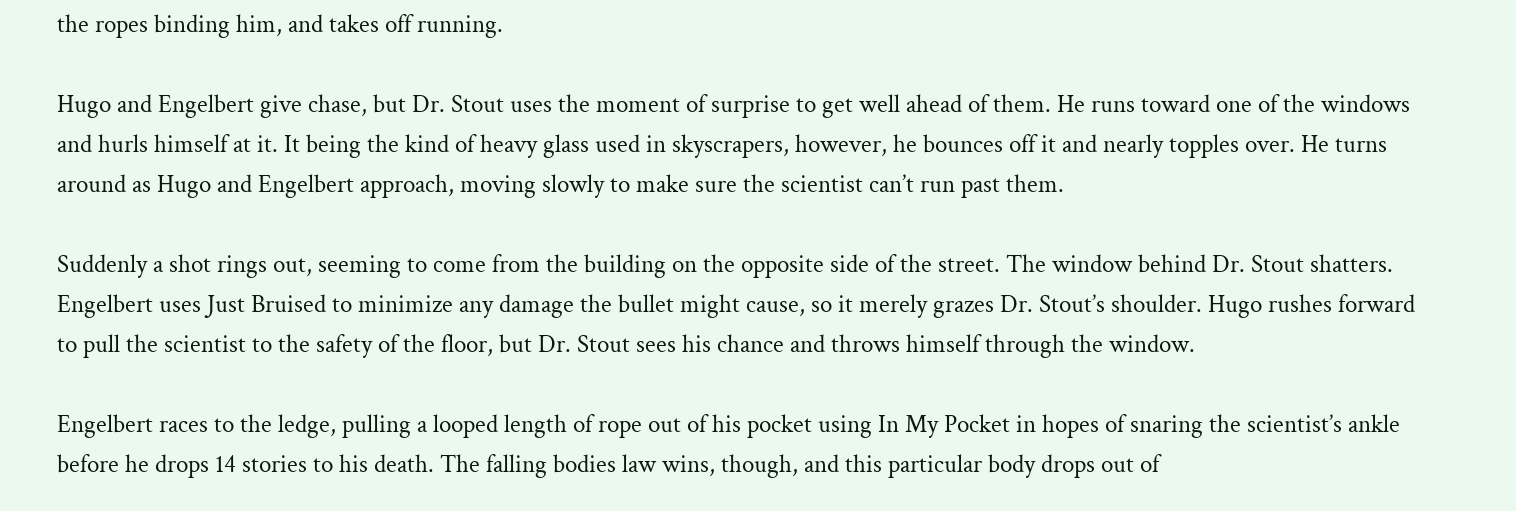the ropes binding him, and takes off running.

Hugo and Engelbert give chase, but Dr. Stout uses the moment of surprise to get well ahead of them. He runs toward one of the windows and hurls himself at it. It being the kind of heavy glass used in skyscrapers, however, he bounces off it and nearly topples over. He turns around as Hugo and Engelbert approach, moving slowly to make sure the scientist can’t run past them.

Suddenly a shot rings out, seeming to come from the building on the opposite side of the street. The window behind Dr. Stout shatters. Engelbert uses Just Bruised to minimize any damage the bullet might cause, so it merely grazes Dr. Stout’s shoulder. Hugo rushes forward to pull the scientist to the safety of the floor, but Dr. Stout sees his chance and throws himself through the window.

Engelbert races to the ledge, pulling a looped length of rope out of his pocket using In My Pocket in hopes of snaring the scientist’s ankle before he drops 14 stories to his death. The falling bodies law wins, though, and this particular body drops out of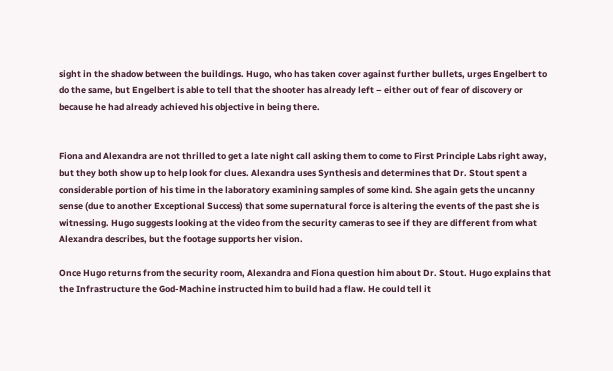sight in the shadow between the buildings. Hugo, who has taken cover against further bullets, urges Engelbert to do the same, but Engelbert is able to tell that the shooter has already left – either out of fear of discovery or because he had already achieved his objective in being there.


Fiona and Alexandra are not thrilled to get a late night call asking them to come to First Principle Labs right away, but they both show up to help look for clues. Alexandra uses Synthesis and determines that Dr. Stout spent a considerable portion of his time in the laboratory examining samples of some kind. She again gets the uncanny sense (due to another Exceptional Success) that some supernatural force is altering the events of the past she is witnessing. Hugo suggests looking at the video from the security cameras to see if they are different from what Alexandra describes, but the footage supports her vision.

Once Hugo returns from the security room, Alexandra and Fiona question him about Dr. Stout. Hugo explains that the Infrastructure the God-Machine instructed him to build had a flaw. He could tell it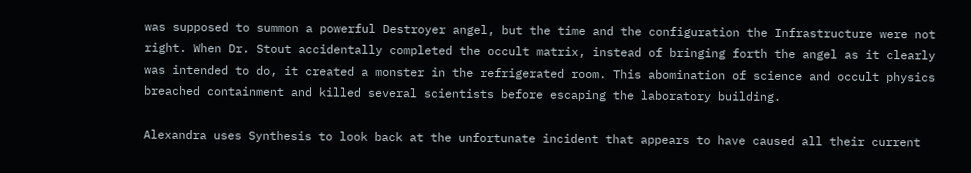was supposed to summon a powerful Destroyer angel, but the time and the configuration the Infrastructure were not right. When Dr. Stout accidentally completed the occult matrix, instead of bringing forth the angel as it clearly was intended to do, it created a monster in the refrigerated room. This abomination of science and occult physics breached containment and killed several scientists before escaping the laboratory building.

Alexandra uses Synthesis to look back at the unfortunate incident that appears to have caused all their current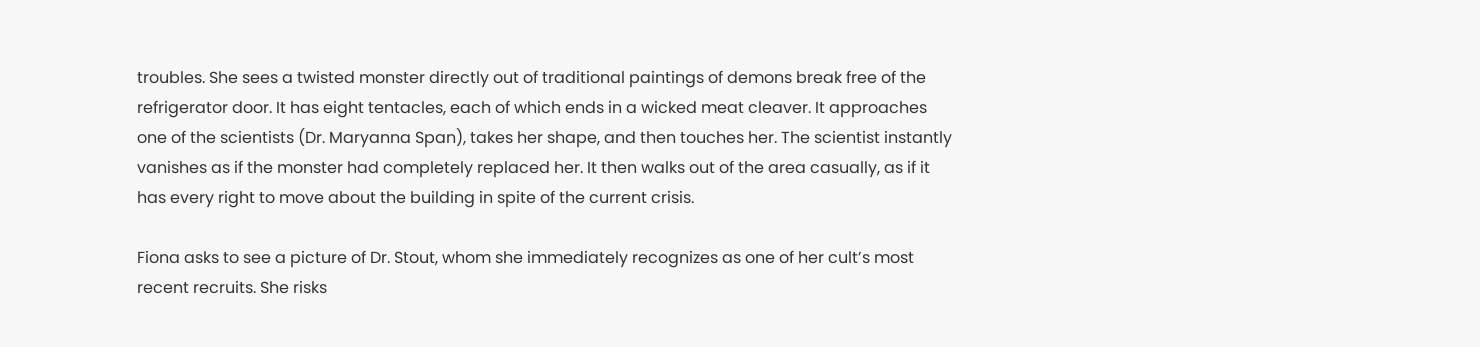troubles. She sees a twisted monster directly out of traditional paintings of demons break free of the refrigerator door. It has eight tentacles, each of which ends in a wicked meat cleaver. It approaches one of the scientists (Dr. Maryanna Span), takes her shape, and then touches her. The scientist instantly vanishes as if the monster had completely replaced her. It then walks out of the area casually, as if it has every right to move about the building in spite of the current crisis.

Fiona asks to see a picture of Dr. Stout, whom she immediately recognizes as one of her cult’s most recent recruits. She risks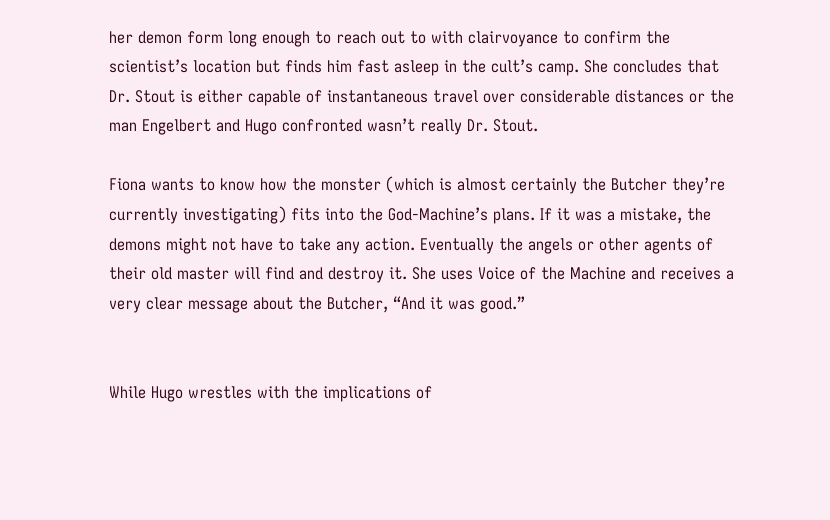her demon form long enough to reach out to with clairvoyance to confirm the scientist’s location but finds him fast asleep in the cult’s camp. She concludes that Dr. Stout is either capable of instantaneous travel over considerable distances or the man Engelbert and Hugo confronted wasn’t really Dr. Stout.

Fiona wants to know how the monster (which is almost certainly the Butcher they’re currently investigating) fits into the God-Machine’s plans. If it was a mistake, the demons might not have to take any action. Eventually the angels or other agents of their old master will find and destroy it. She uses Voice of the Machine and receives a very clear message about the Butcher, “And it was good.”


While Hugo wrestles with the implications of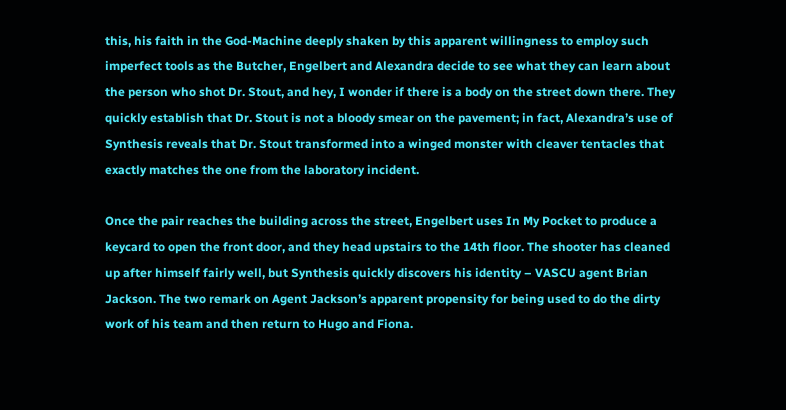this, his faith in the God-Machine deeply shaken by this apparent willingness to employ such imperfect tools as the Butcher, Engelbert and Alexandra decide to see what they can learn about the person who shot Dr. Stout, and hey, I wonder if there is a body on the street down there. They quickly establish that Dr. Stout is not a bloody smear on the pavement; in fact, Alexandra’s use of Synthesis reveals that Dr. Stout transformed into a winged monster with cleaver tentacles that exactly matches the one from the laboratory incident.

Once the pair reaches the building across the street, Engelbert uses In My Pocket to produce a keycard to open the front door, and they head upstairs to the 14th floor. The shooter has cleaned up after himself fairly well, but Synthesis quickly discovers his identity – VASCU agent Brian Jackson. The two remark on Agent Jackson’s apparent propensity for being used to do the dirty work of his team and then return to Hugo and Fiona.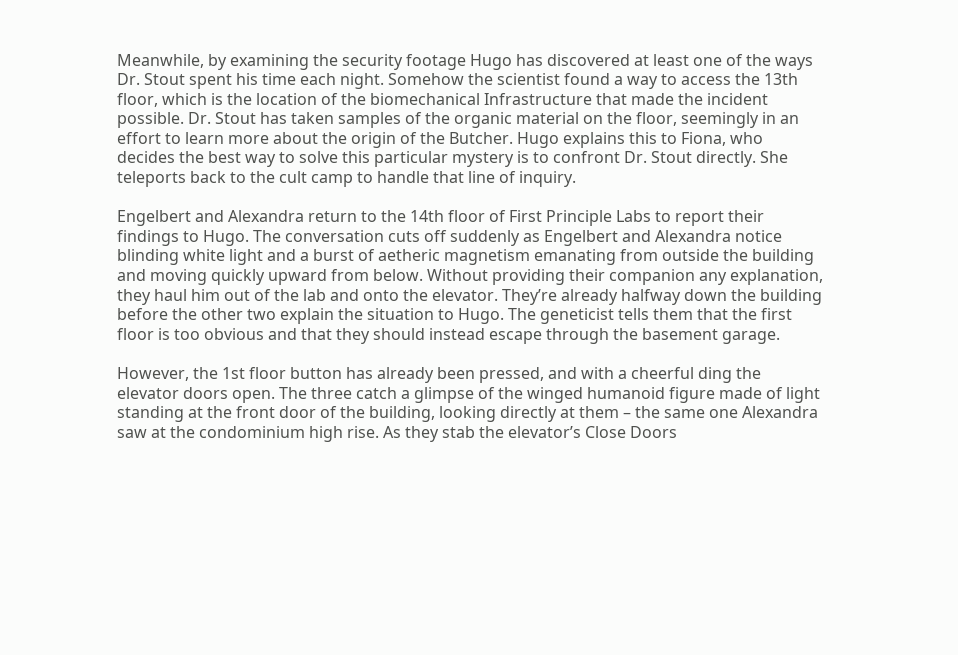Meanwhile, by examining the security footage Hugo has discovered at least one of the ways Dr. Stout spent his time each night. Somehow the scientist found a way to access the 13th floor, which is the location of the biomechanical Infrastructure that made the incident possible. Dr. Stout has taken samples of the organic material on the floor, seemingly in an effort to learn more about the origin of the Butcher. Hugo explains this to Fiona, who decides the best way to solve this particular mystery is to confront Dr. Stout directly. She teleports back to the cult camp to handle that line of inquiry.

Engelbert and Alexandra return to the 14th floor of First Principle Labs to report their findings to Hugo. The conversation cuts off suddenly as Engelbert and Alexandra notice blinding white light and a burst of aetheric magnetism emanating from outside the building and moving quickly upward from below. Without providing their companion any explanation, they haul him out of the lab and onto the elevator. They’re already halfway down the building before the other two explain the situation to Hugo. The geneticist tells them that the first floor is too obvious and that they should instead escape through the basement garage.

However, the 1st floor button has already been pressed, and with a cheerful ding the elevator doors open. The three catch a glimpse of the winged humanoid figure made of light standing at the front door of the building, looking directly at them – the same one Alexandra saw at the condominium high rise. As they stab the elevator’s Close Doors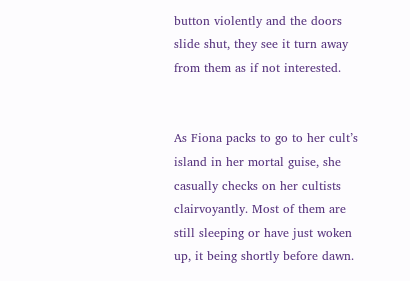button violently and the doors slide shut, they see it turn away from them as if not interested.


As Fiona packs to go to her cult’s island in her mortal guise, she casually checks on her cultists clairvoyantly. Most of them are still sleeping or have just woken up, it being shortly before dawn.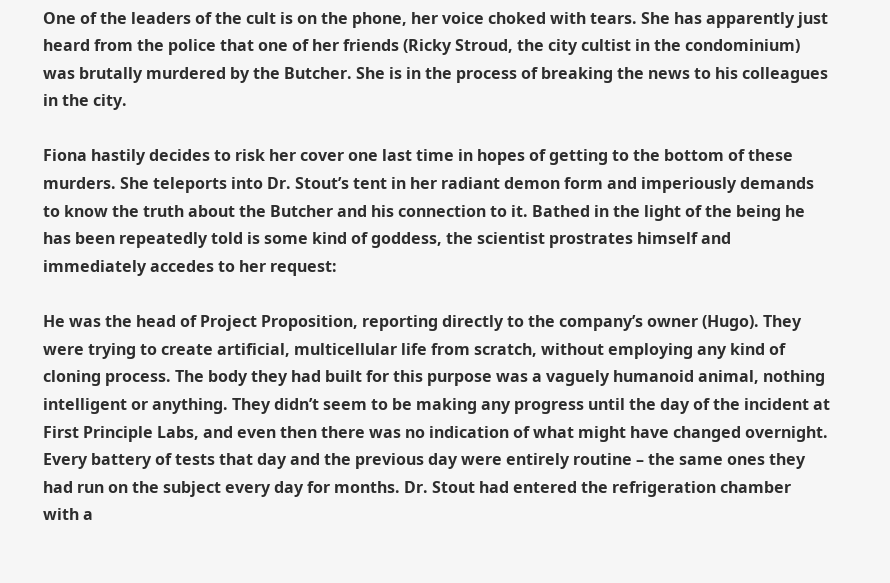One of the leaders of the cult is on the phone, her voice choked with tears. She has apparently just heard from the police that one of her friends (Ricky Stroud, the city cultist in the condominium) was brutally murdered by the Butcher. She is in the process of breaking the news to his colleagues in the city.

Fiona hastily decides to risk her cover one last time in hopes of getting to the bottom of these murders. She teleports into Dr. Stout’s tent in her radiant demon form and imperiously demands to know the truth about the Butcher and his connection to it. Bathed in the light of the being he has been repeatedly told is some kind of goddess, the scientist prostrates himself and immediately accedes to her request:

He was the head of Project Proposition, reporting directly to the company’s owner (Hugo). They were trying to create artificial, multicellular life from scratch, without employing any kind of cloning process. The body they had built for this purpose was a vaguely humanoid animal, nothing intelligent or anything. They didn’t seem to be making any progress until the day of the incident at First Principle Labs, and even then there was no indication of what might have changed overnight. Every battery of tests that day and the previous day were entirely routine – the same ones they had run on the subject every day for months. Dr. Stout had entered the refrigeration chamber  with a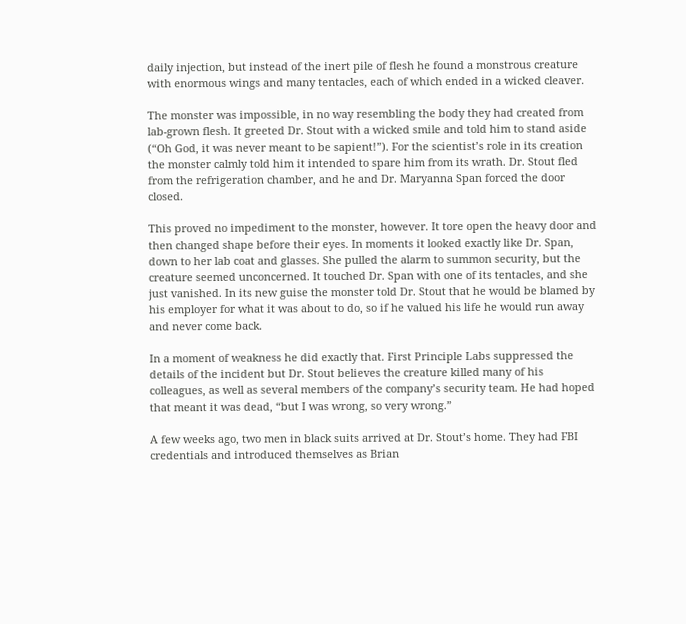daily injection, but instead of the inert pile of flesh he found a monstrous creature with enormous wings and many tentacles, each of which ended in a wicked cleaver.

The monster was impossible, in no way resembling the body they had created from lab-grown flesh. It greeted Dr. Stout with a wicked smile and told him to stand aside (“Oh God, it was never meant to be sapient!”). For the scientist’s role in its creation the monster calmly told him it intended to spare him from its wrath. Dr. Stout fled from the refrigeration chamber, and he and Dr. Maryanna Span forced the door closed.

This proved no impediment to the monster, however. It tore open the heavy door and then changed shape before their eyes. In moments it looked exactly like Dr. Span, down to her lab coat and glasses. She pulled the alarm to summon security, but the creature seemed unconcerned. It touched Dr. Span with one of its tentacles, and she just vanished. In its new guise the monster told Dr. Stout that he would be blamed by his employer for what it was about to do, so if he valued his life he would run away and never come back.

In a moment of weakness he did exactly that. First Principle Labs suppressed the details of the incident but Dr. Stout believes the creature killed many of his colleagues, as well as several members of the company’s security team. He had hoped that meant it was dead, “but I was wrong, so very wrong.”

A few weeks ago, two men in black suits arrived at Dr. Stout’s home. They had FBI credentials and introduced themselves as Brian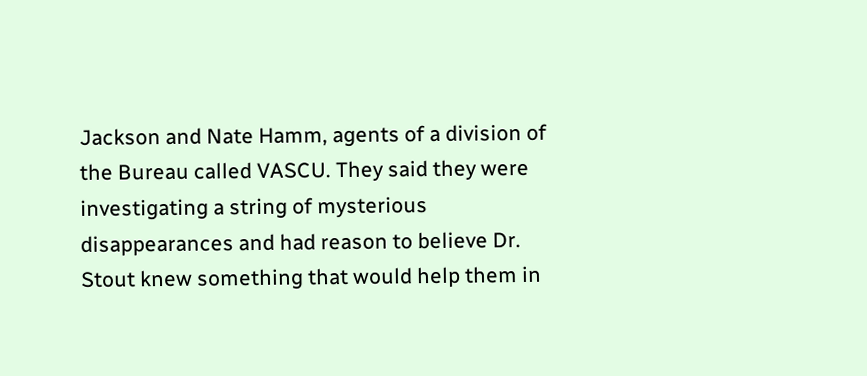Jackson and Nate Hamm, agents of a division of the Bureau called VASCU. They said they were investigating a string of mysterious disappearances and had reason to believe Dr. Stout knew something that would help them in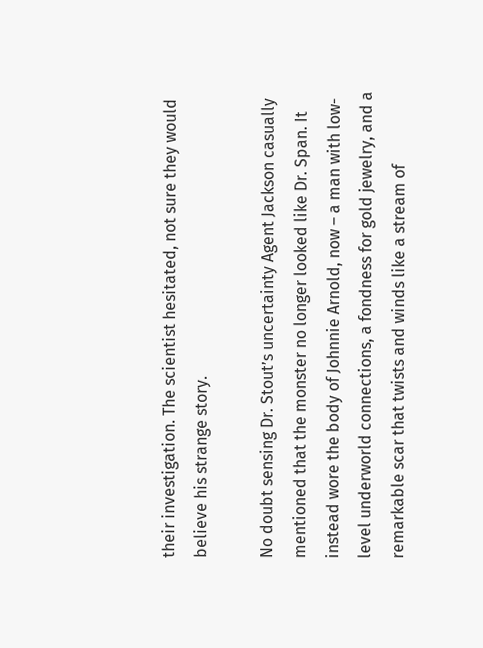their investigation. The scientist hesitated, not sure they would believe his strange story.

No doubt sensing Dr. Stout’s uncertainty Agent Jackson casually mentioned that the monster no longer looked like Dr. Span. It instead wore the body of Johnnie Arnold, now – a man with low-level underworld connections, a fondness for gold jewelry, and a remarkable scar that twists and winds like a stream of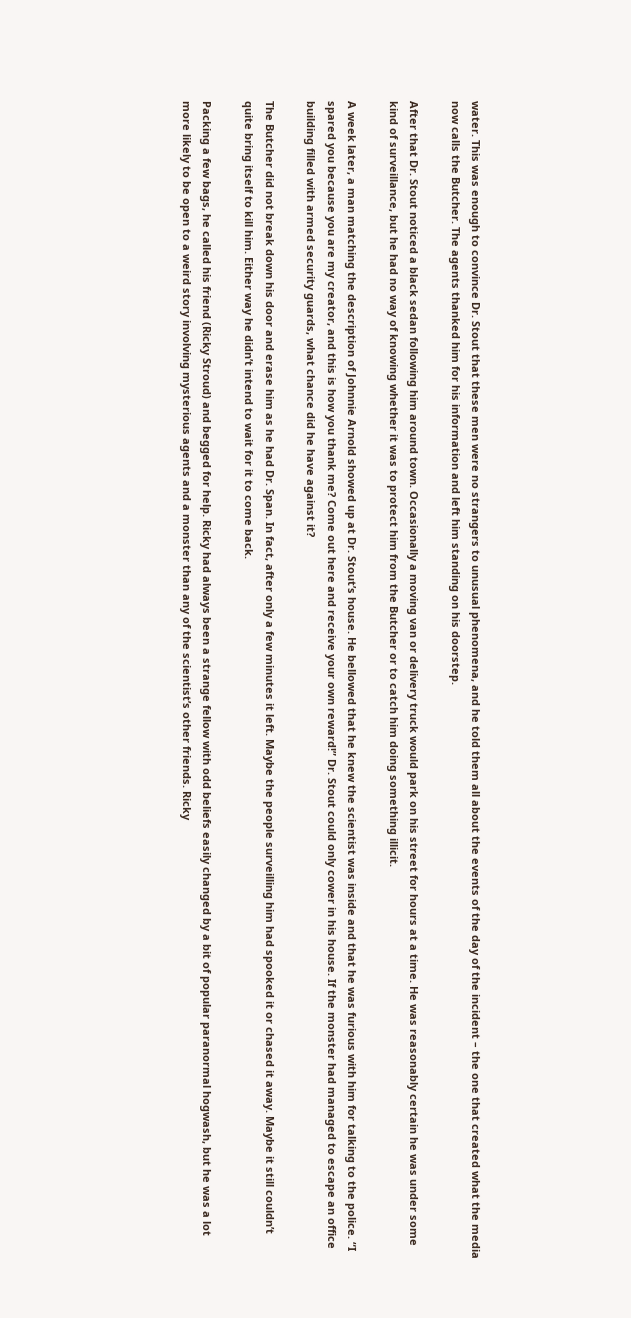water. This was enough to convince Dr. Stout that these men were no strangers to unusual phenomena, and he told them all about the events of the day of the incident – the one that created what the media now calls the Butcher. The agents thanked him for his information and left him standing on his doorstep.

After that Dr. Stout noticed a black sedan following him around town. Occasionally a moving van or delivery truck would park on his street for hours at a time. He was reasonably certain he was under some kind of surveillance, but he had no way of knowing whether it was to protect him from the Butcher or to catch him doing something illicit.

A week later, a man matching the description of Johnnie Arnold showed up at Dr. Stout’s house. He bellowed that he knew the scientist was inside and that he was furious with him for talking to the police. “I spared you because you are my creator, and this is how you thank me? Come out here and receive your own reward!” Dr. Stout could only cower in his house. If the monster had managed to escape an office building filled with armed security guards, what chance did he have against it?

The Butcher did not break down his door and erase him as he had Dr. Span. In fact, after only a few minutes it left. Maybe the people surveilling him had spooked it or chased it away. Maybe it still couldn’t quite bring itself to kill him. Either way he didn’t intend to wait for it to come back.

Packing a few bags, he called his friend (Ricky Stroud) and begged for help. Ricky had always been a strange fellow with odd beliefs easily changed by a bit of popular paranormal hogwash, but he was a lot more likely to be open to a weird story involving mysterious agents and a monster than any of the scientist’s other friends. Ricky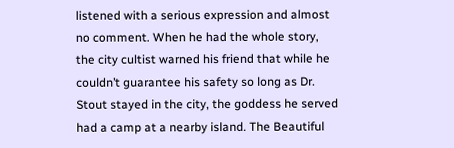listened with a serious expression and almost no comment. When he had the whole story, the city cultist warned his friend that while he couldn’t guarantee his safety so long as Dr. Stout stayed in the city, the goddess he served had a camp at a nearby island. The Beautiful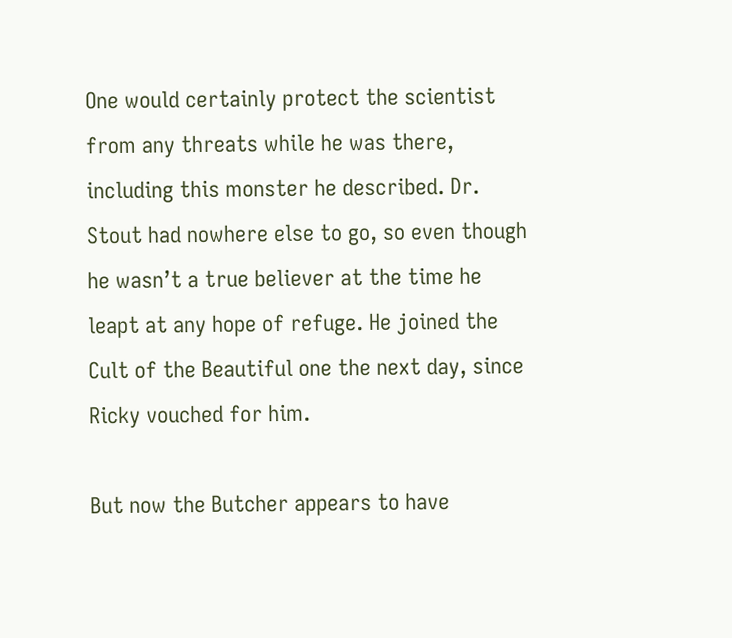One would certainly protect the scientist from any threats while he was there, including this monster he described. Dr. Stout had nowhere else to go, so even though he wasn’t a true believer at the time he leapt at any hope of refuge. He joined the Cult of the Beautiful one the next day, since Ricky vouched for him.

But now the Butcher appears to have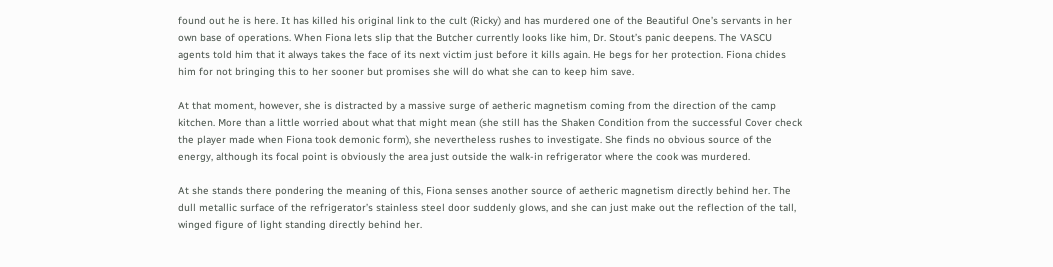found out he is here. It has killed his original link to the cult (Ricky) and has murdered one of the Beautiful One’s servants in her own base of operations. When Fiona lets slip that the Butcher currently looks like him, Dr. Stout’s panic deepens. The VASCU agents told him that it always takes the face of its next victim just before it kills again. He begs for her protection. Fiona chides him for not bringing this to her sooner but promises she will do what she can to keep him save.

At that moment, however, she is distracted by a massive surge of aetheric magnetism coming from the direction of the camp kitchen. More than a little worried about what that might mean (she still has the Shaken Condition from the successful Cover check the player made when Fiona took demonic form), she nevertheless rushes to investigate. She finds no obvious source of the energy, although its focal point is obviously the area just outside the walk-in refrigerator where the cook was murdered.

At she stands there pondering the meaning of this, Fiona senses another source of aetheric magnetism directly behind her. The dull metallic surface of the refrigerator’s stainless steel door suddenly glows, and she can just make out the reflection of the tall, winged figure of light standing directly behind her.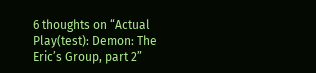6 thoughts on “Actual Play(test): Demon: The Eric’s Group, part 2”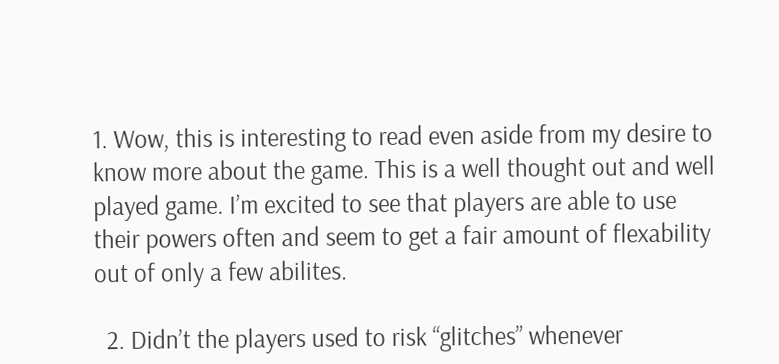1. Wow, this is interesting to read even aside from my desire to know more about the game. This is a well thought out and well played game. I’m excited to see that players are able to use their powers often and seem to get a fair amount of flexability out of only a few abilites.

  2. Didn’t the players used to risk “glitches” whenever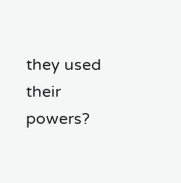they used their powers?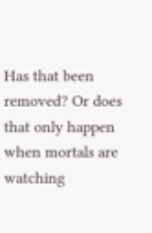Has that been removed? Or does that only happen when mortals are watching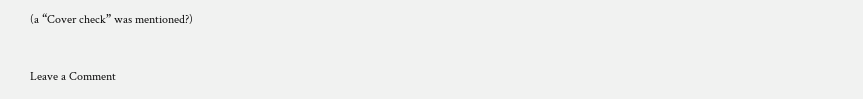(a “Cover check” was mentioned?)


Leave a Comment